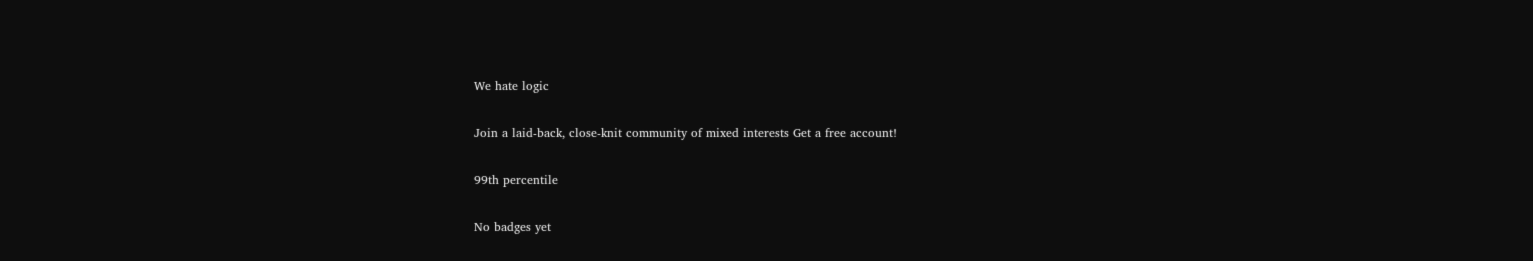We hate logic

Join a laid-back, close-knit community of mixed interests Get a free account!

99th percentile

No badges yet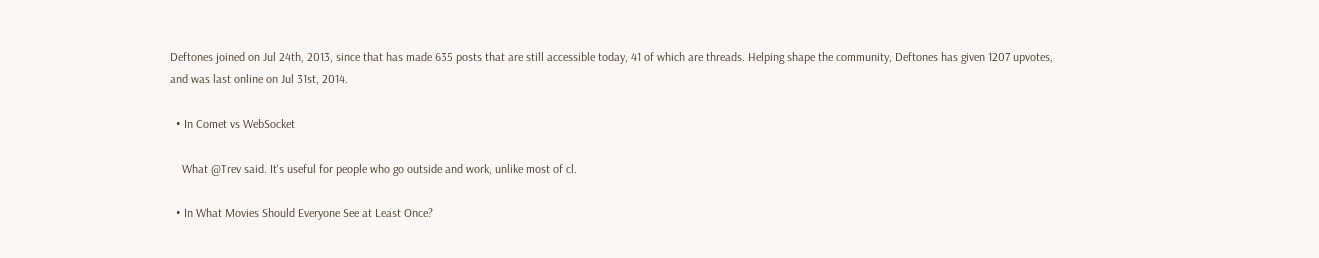Deftones joined on Jul 24th, 2013, since that has made 635 posts that are still accessible today, 41 of which are threads. Helping shape the community, Deftones has given 1207 upvotes, and was last online on Jul 31st, 2014.

  • In Comet vs WebSocket

    What @Trev said. It's useful for people who go outside and work, unlike most of cl.

  • In What Movies Should Everyone See at Least Once?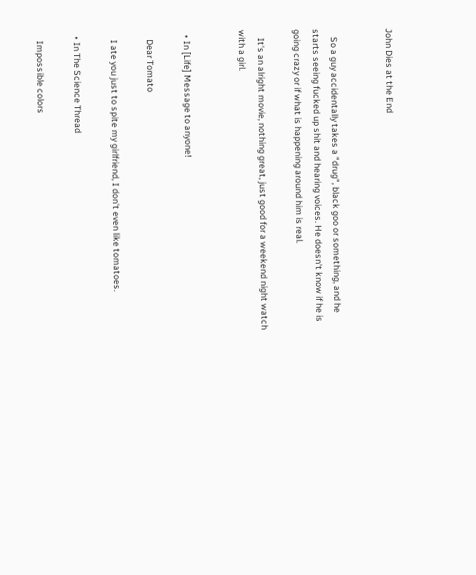John Dies at the End


    So a guy accidentally takes a "drug", black goo or something, and he starts seeing fucked up shit and hearing voices. He doesn't know if he is going crazy or if what is happening around him is real.

    It's an alright movie, nothing great, just good for a weekend night watch with a girl.


  • In [Life] Message to anyone!

    Dear Tomato

    I ate you just to spite my girlfriend, I don't even like tomatoes.

  • In The Science Thread

    Impossible colors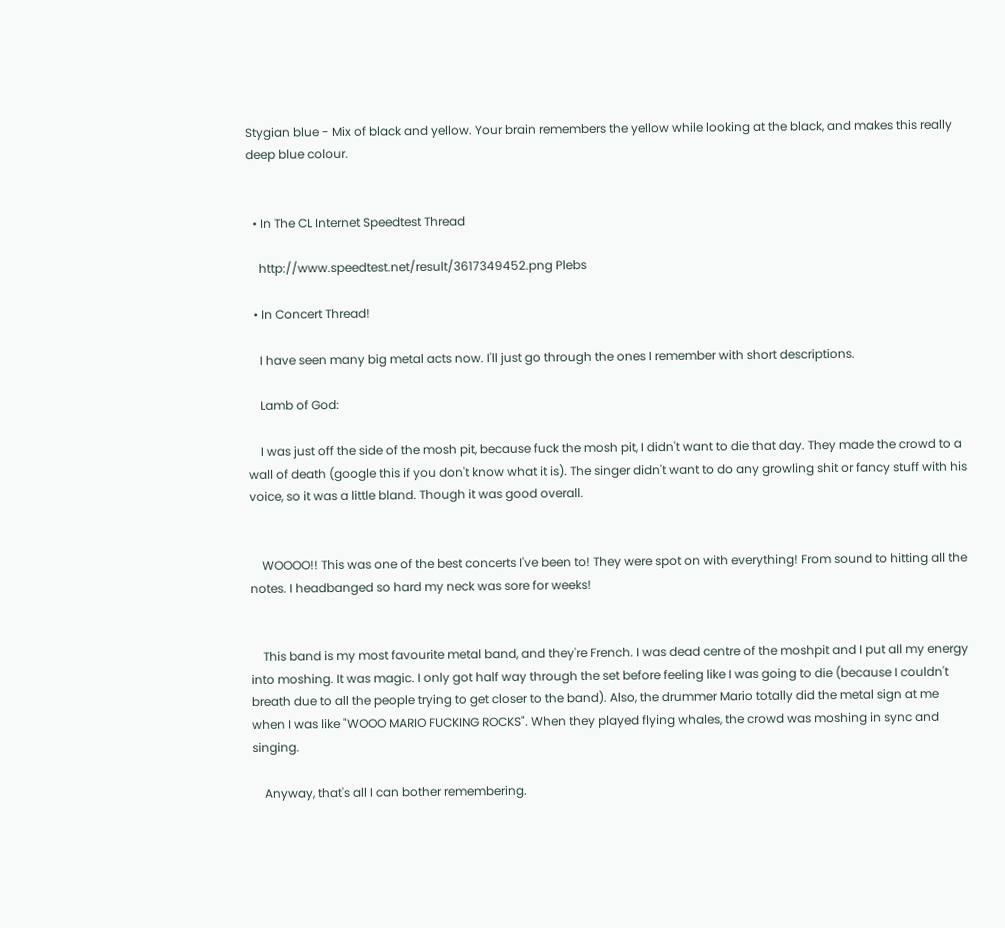Stygian blue - Mix of black and yellow. Your brain remembers the yellow while looking at the black, and makes this really deep blue colour.


  • In The CL Internet Speedtest Thread

    http://www.speedtest.net/result/3617349452.png Plebs

  • In Concert Thread!

    I have seen many big metal acts now. I'll just go through the ones I remember with short descriptions.

    Lamb of God:

    I was just off the side of the mosh pit, because fuck the mosh pit, I didn't want to die that day. They made the crowd to a wall of death (google this if you don't know what it is). The singer didn't want to do any growling shit or fancy stuff with his voice, so it was a little bland. Though it was good overall.


    WOOOO!! This was one of the best concerts I've been to! They were spot on with everything! From sound to hitting all the notes. I headbanged so hard my neck was sore for weeks!


    This band is my most favourite metal band, and they're French. I was dead centre of the moshpit and I put all my energy into moshing. It was magic. I only got half way through the set before feeling like I was going to die (because I couldn't breath due to all the people trying to get closer to the band). Also, the drummer Mario totally did the metal sign at me when I was like "WOOO MARIO FUCKING ROCKS". When they played flying whales, the crowd was moshing in sync and singing.

    Anyway, that's all I can bother remembering.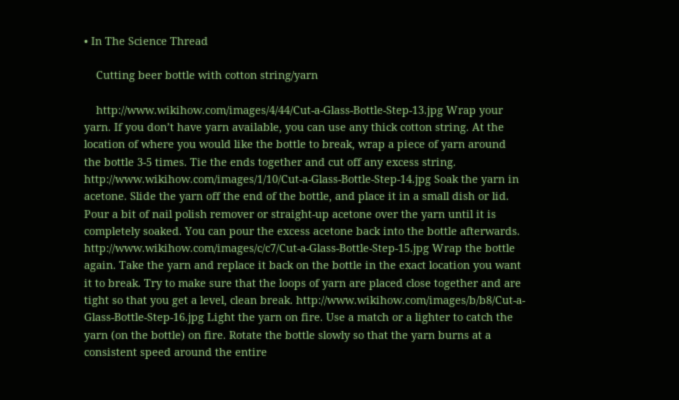• In The Science Thread

    Cutting beer bottle with cotton string/yarn

    http://www.wikihow.com/images/4/44/Cut-a-Glass-Bottle-Step-13.jpg Wrap your yarn. If you don’t have yarn available, you can use any thick cotton string. At the location of where you would like the bottle to break, wrap a piece of yarn around the bottle 3-5 times. Tie the ends together and cut off any excess string. http://www.wikihow.com/images/1/10/Cut-a-Glass-Bottle-Step-14.jpg Soak the yarn in acetone. Slide the yarn off the end of the bottle, and place it in a small dish or lid. Pour a bit of nail polish remover or straight-up acetone over the yarn until it is completely soaked. You can pour the excess acetone back into the bottle afterwards. http://www.wikihow.com/images/c/c7/Cut-a-Glass-Bottle-Step-15.jpg Wrap the bottle again. Take the yarn and replace it back on the bottle in the exact location you want it to break. Try to make sure that the loops of yarn are placed close together and are tight so that you get a level, clean break. http://www.wikihow.com/images/b/b8/Cut-a-Glass-Bottle-Step-16.jpg Light the yarn on fire. Use a match or a lighter to catch the yarn (on the bottle) on fire. Rotate the bottle slowly so that the yarn burns at a consistent speed around the entire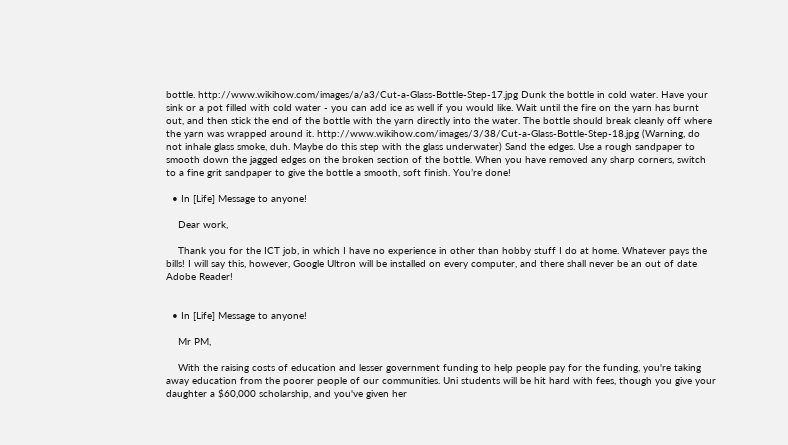bottle. http://www.wikihow.com/images/a/a3/Cut-a-Glass-Bottle-Step-17.jpg Dunk the bottle in cold water. Have your sink or a pot filled with cold water - you can add ice as well if you would like. Wait until the fire on the yarn has burnt out, and then stick the end of the bottle with the yarn directly into the water. The bottle should break cleanly off where the yarn was wrapped around it. http://www.wikihow.com/images/3/38/Cut-a-Glass-Bottle-Step-18.jpg (Warning, do not inhale glass smoke, duh. Maybe do this step with the glass underwater) Sand the edges. Use a rough sandpaper to smooth down the jagged edges on the broken section of the bottle. When you have removed any sharp corners, switch to a fine grit sandpaper to give the bottle a smooth, soft finish. You’re done!

  • In [Life] Message to anyone!

    Dear work,

    Thank you for the ICT job, in which I have no experience in other than hobby stuff I do at home. Whatever pays the bills! I will say this, however, Google Ultron will be installed on every computer, and there shall never be an out of date Adobe Reader!


  • In [Life] Message to anyone!

    Mr PM,

    With the raising costs of education and lesser government funding to help people pay for the funding, you're taking away education from the poorer people of our communities. Uni students will be hit hard with fees, though you give your daughter a $60,000 scholarship, and you've given her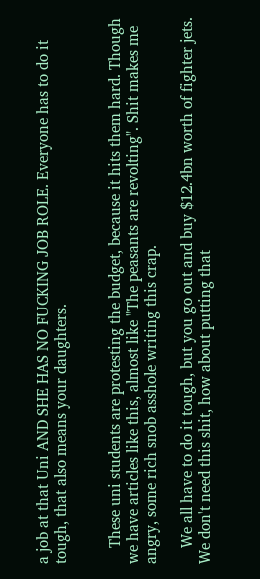a job at that Uni AND SHE HAS NO FUCKING JOB ROLE. Everyone has to do it tough, that also means your daughters.


    These uni students are protesting the budget, because it hits them hard. Though we have articles like this, almost like "The peasants are revolting". Shit makes me angry, some rich snob asshole writing this crap.

    We all have to do it tough, but you go out and buy $12.4bn worth of fighter jets. We don't need this shit, how about putting that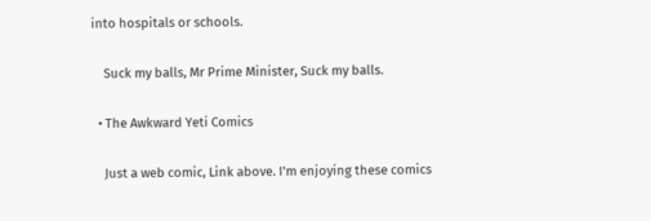into hospitals or schools.

    Suck my balls, Mr Prime Minister, Suck my balls.

  • The Awkward Yeti Comics

    Just a web comic, Link above. I'm enjoying these comics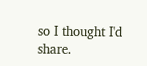so I thought I'd share.